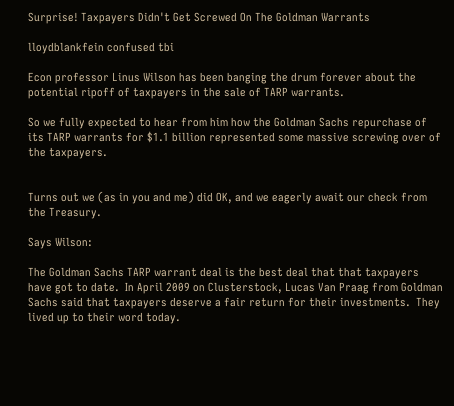Surprise! Taxpayers Didn't Get Screwed On The Goldman Warrants

lloydblankfein confused tbi

Econ professor Linus Wilson has been banging the drum forever about the potential ripoff of taxpayers in the sale of TARP warrants.

So we fully expected to hear from him how the Goldman Sachs repurchase of its TARP warrants for $1.1 billion represented some massive screwing over of the taxpayers.


Turns out we (as in you and me) did OK, and we eagerly await our check from the Treasury.

Says Wilson:

The Goldman Sachs TARP warrant deal is the best deal that that taxpayers have got to date.  In April 2009 on Clusterstock, Lucas Van Praag from Goldman Sachs said that taxpayers deserve a fair return for their investments.  They lived up to their word today.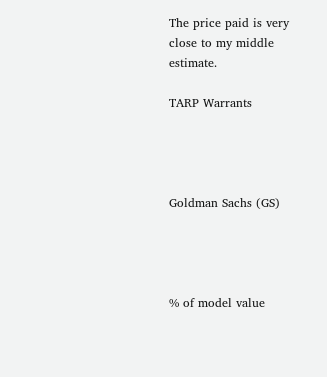The price paid is very close to my middle estimate.

TARP Warrants




Goldman Sachs (GS)




% of model value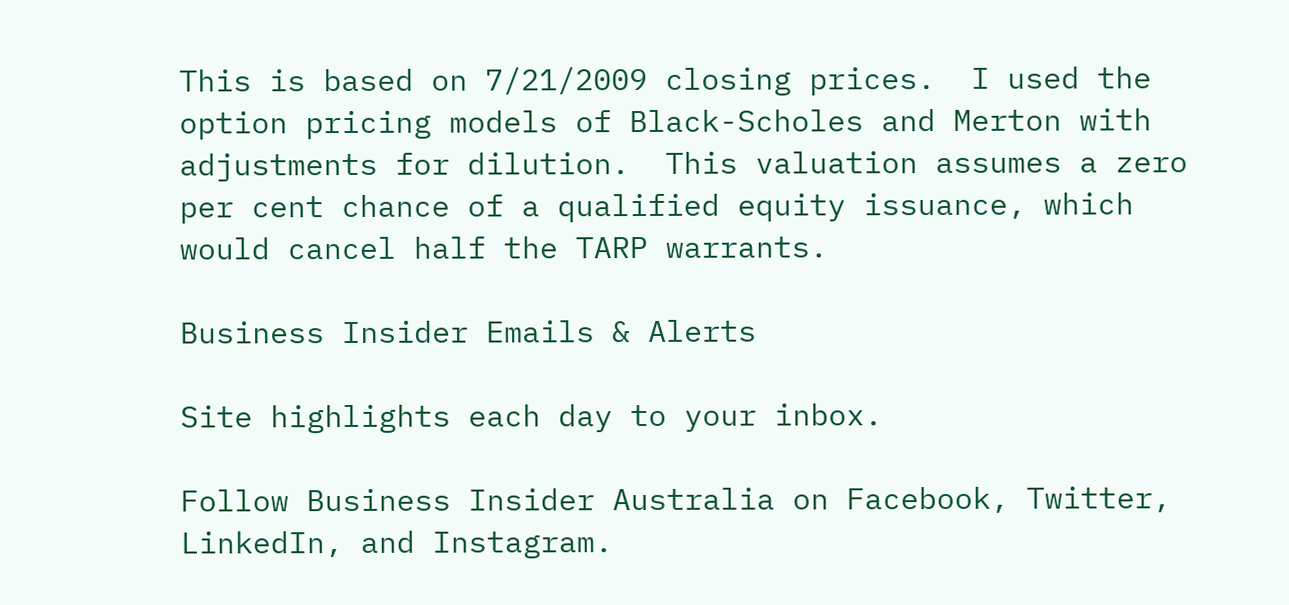This is based on 7/21/2009 closing prices.  I used the option pricing models of Black-Scholes and Merton with adjustments for dilution.  This valuation assumes a zero per cent chance of a qualified equity issuance, which would cancel half the TARP warrants.

Business Insider Emails & Alerts

Site highlights each day to your inbox.

Follow Business Insider Australia on Facebook, Twitter, LinkedIn, and Instagram.